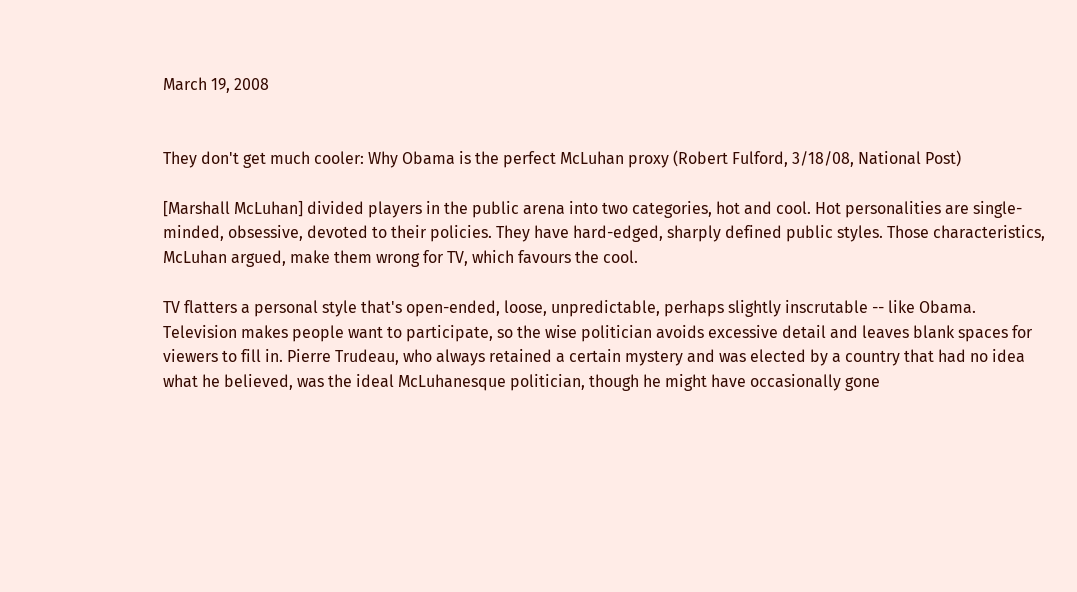March 19, 2008


They don't get much cooler: Why Obama is the perfect McLuhan proxy (Robert Fulford, 3/18/08, National Post)

[Marshall McLuhan] divided players in the public arena into two categories, hot and cool. Hot personalities are single-minded, obsessive, devoted to their policies. They have hard-edged, sharply defined public styles. Those characteristics, McLuhan argued, make them wrong for TV, which favours the cool.

TV flatters a personal style that's open-ended, loose, unpredictable, perhaps slightly inscrutable -- like Obama. Television makes people want to participate, so the wise politician avoids excessive detail and leaves blank spaces for viewers to fill in. Pierre Trudeau, who always retained a certain mystery and was elected by a country that had no idea what he believed, was the ideal McLuhanesque politician, though he might have occasionally gone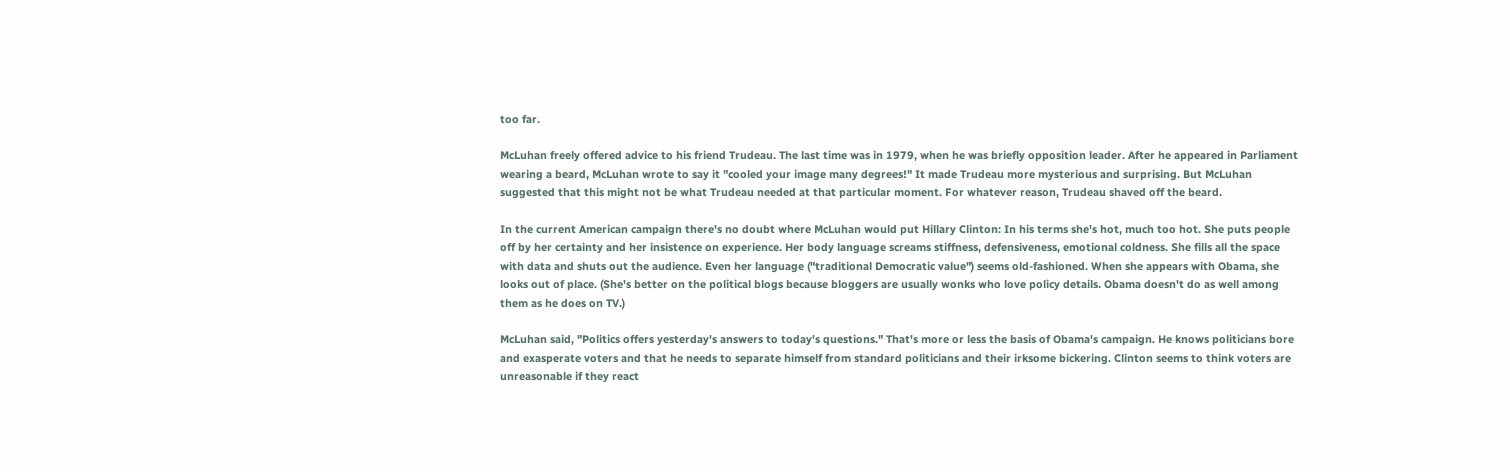too far.

McLuhan freely offered advice to his friend Trudeau. The last time was in 1979, when he was briefly opposition leader. After he appeared in Parliament wearing a beard, McLuhan wrote to say it "cooled your image many degrees!" It made Trudeau more mysterious and surprising. But McLuhan suggested that this might not be what Trudeau needed at that particular moment. For whatever reason, Trudeau shaved off the beard.

In the current American campaign there's no doubt where McLuhan would put Hillary Clinton: In his terms she's hot, much too hot. She puts people off by her certainty and her insistence on experience. Her body language screams stiffness, defensiveness, emotional coldness. She fills all the space with data and shuts out the audience. Even her language ("traditional Democratic value") seems old-fashioned. When she appears with Obama, she looks out of place. (She's better on the political blogs because bloggers are usually wonks who love policy details. Obama doesn't do as well among them as he does on TV.)

McLuhan said, "Politics offers yesterday's answers to today's questions." That's more or less the basis of Obama's campaign. He knows politicians bore and exasperate voters and that he needs to separate himself from standard politicians and their irksome bickering. Clinton seems to think voters are unreasonable if they react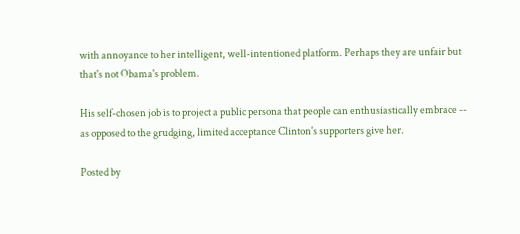with annoyance to her intelligent, well-intentioned platform. Perhaps they are unfair but that's not Obama's problem.

His self-chosen job is to project a public persona that people can enthusiastically embrace -- as opposed to the grudging, limited acceptance Clinton's supporters give her.

Posted by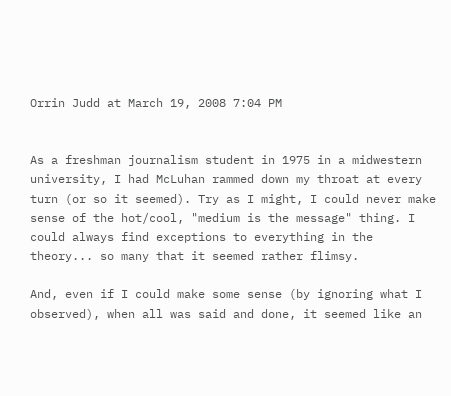Orrin Judd at March 19, 2008 7:04 PM


As a freshman journalism student in 1975 in a midwestern university, I had McLuhan rammed down my throat at every turn (or so it seemed). Try as I might, I could never make sense of the hot/cool, "medium is the message" thing. I could always find exceptions to everything in the theory... so many that it seemed rather flimsy.

And, even if I could make some sense (by ignoring what I observed), when all was said and done, it seemed like an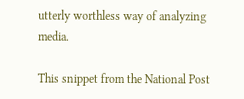utterly worthless way of analyzing media.

This snippet from the National Post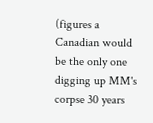(figures a Canadian would be the only one digging up MM's corpse 30 years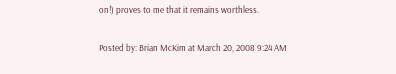on!) proves to me that it remains worthless.

Posted by: Brian McKim at March 20, 2008 9:24 AM